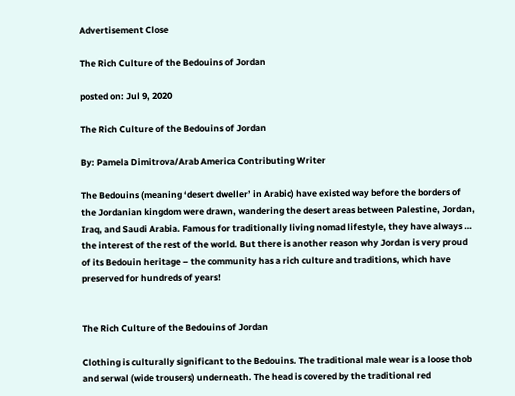Advertisement Close

The Rich Culture of the Bedouins of Jordan

posted on: Jul 9, 2020

The Rich Culture of the Bedouins of Jordan

By: Pamela Dimitrova/Arab America Contributing Writer

The Bedouins (meaning ‘desert dweller’ in Arabic) have existed way before the borders of the Jordanian kingdom were drawn, wandering the desert areas between Palestine, Jordan, Iraq, and Saudi Arabia. Famous for traditionally living nomad lifestyle, they have always … the interest of the rest of the world. But there is another reason why Jordan is very proud of its Bedouin heritage – the community has a rich culture and traditions, which have preserved for hundreds of years!


The Rich Culture of the Bedouins of Jordan

Clothing is culturally significant to the Bedouins. The traditional male wear is a loose thob and serwal (wide trousers) underneath. The head is covered by the traditional red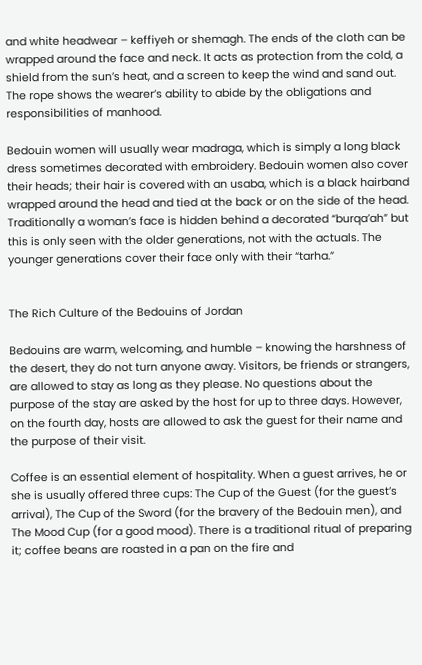and white headwear – keffiyeh or shemagh. The ends of the cloth can be wrapped around the face and neck. It acts as protection from the cold, a shield from the sun’s heat, and a screen to keep the wind and sand out. The rope shows the wearer’s ability to abide by the obligations and responsibilities of manhood.

Bedouin women will usually wear madraga, which is simply a long black dress sometimes decorated with embroidery. Bedouin women also cover their heads; their hair is covered with an usaba, which is a black hairband wrapped around the head and tied at the back or on the side of the head. Traditionally a woman’s face is hidden behind a decorated “burqa’ah” but this is only seen with the older generations, not with the actuals. The younger generations cover their face only with their “tarha.”


The Rich Culture of the Bedouins of Jordan

Bedouins are warm, welcoming, and humble – knowing the harshness of the desert, they do not turn anyone away. Visitors, be friends or strangers, are allowed to stay as long as they please. No questions about the purpose of the stay are asked by the host for up to three days. However, on the fourth day, hosts are allowed to ask the guest for their name and the purpose of their visit.

Coffee is an essential element of hospitality. When a guest arrives, he or she is usually offered three cups: The Cup of the Guest (for the guest’s arrival), The Cup of the Sword (for the bravery of the Bedouin men), and The Mood Cup (for a good mood). There is a traditional ritual of preparing it; coffee beans are roasted in a pan on the fire and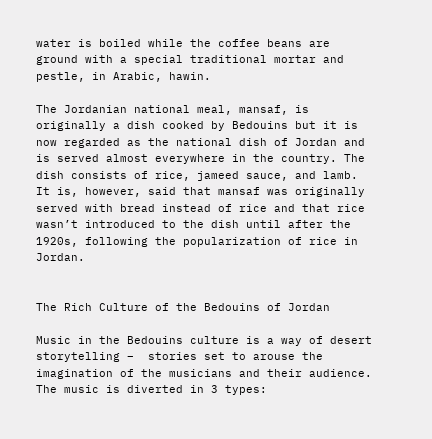water is boiled while the coffee beans are ground with a special traditional mortar and pestle, in Arabic, hawin.

The Jordanian national meal, mansaf, is originally a dish cooked by Bedouins but it is now regarded as the national dish of Jordan and is served almost everywhere in the country. The dish consists of rice, jameed sauce, and lamb. It is, however, said that mansaf was originally served with bread instead of rice and that rice wasn’t introduced to the dish until after the 1920s, following the popularization of rice in Jordan.


The Rich Culture of the Bedouins of Jordan

Music in the Bedouins culture is a way of desert storytelling –  stories set to arouse the imagination of the musicians and their audience. The music is diverted in 3 types: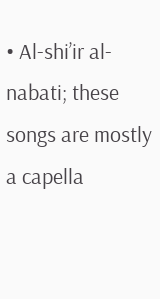• Al-shi’ir al-nabati; these songs are mostly a capella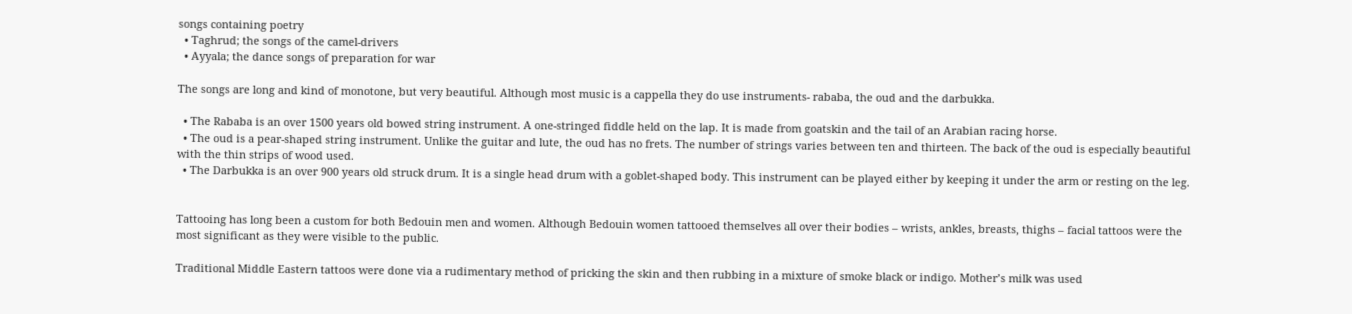songs containing poetry
  • Taghrud; the songs of the camel-drivers
  • Ayyala; the dance songs of preparation for war

The songs are long and kind of monotone, but very beautiful. Although most music is a cappella they do use instruments- rababa, the oud and the darbukka.

  • The Rababa is an over 1500 years old bowed string instrument. A one-stringed fiddle held on the lap. It is made from goatskin and the tail of an Arabian racing horse.
  • The oud is a pear-shaped string instrument. Unlike the guitar and lute, the oud has no frets. The number of strings varies between ten and thirteen. The back of the oud is especially beautiful with the thin strips of wood used.
  • The Darbukka is an over 900 years old struck drum. It is a single head drum with a goblet-shaped body. This instrument can be played either by keeping it under the arm or resting on the leg.


Tattooing has long been a custom for both Bedouin men and women. Although Bedouin women tattooed themselves all over their bodies – wrists, ankles, breasts, thighs – facial tattoos were the most significant as they were visible to the public.

Traditional Middle Eastern tattoos were done via a rudimentary method of pricking the skin and then rubbing in a mixture of smoke black or indigo. Mother’s milk was used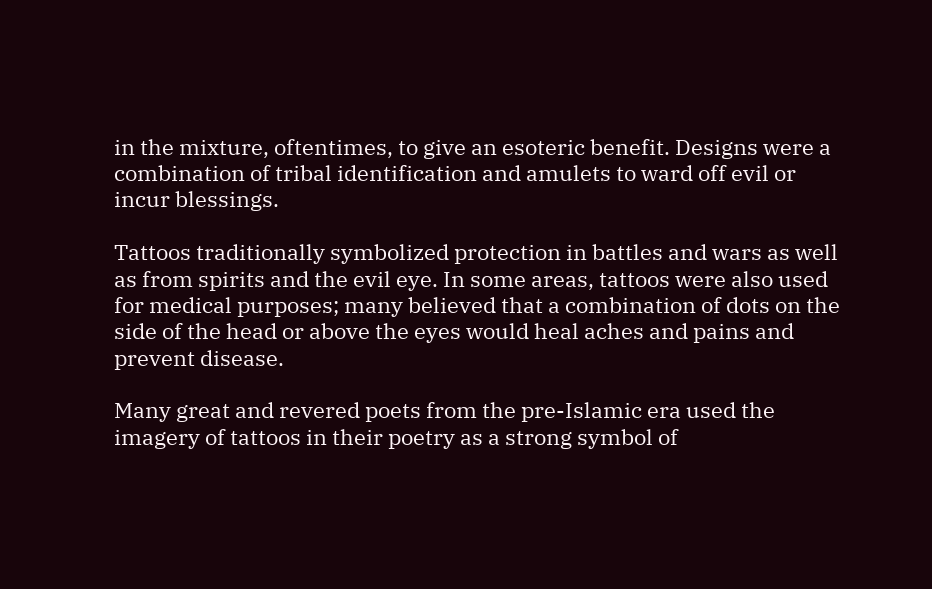in the mixture, oftentimes, to give an esoteric benefit. Designs were a combination of tribal identification and amulets to ward off evil or incur blessings.

Tattoos traditionally symbolized protection in battles and wars as well as from spirits and the evil eye. In some areas, tattoos were also used for medical purposes; many believed that a combination of dots on the side of the head or above the eyes would heal aches and pains and prevent disease.

Many great and revered poets from the pre-Islamic era used the imagery of tattoos in their poetry as a strong symbol of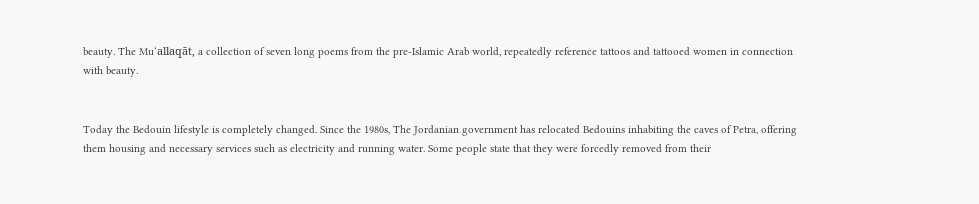beauty. The Mu‘allaqāt, a collection of seven long poems from the pre-Islamic Arab world, repeatedly reference tattoos and tattooed women in connection with beauty.


Today the Bedouin lifestyle is completely changed. Since the 1980s, The Jordanian government has relocated Bedouins inhabiting the caves of Petra, offering them housing and necessary services such as electricity and running water. Some people state that they were forcedly removed from their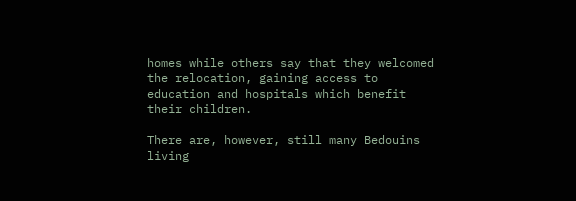homes while others say that they welcomed the relocation, gaining access to education and hospitals which benefit their children.

There are, however, still many Bedouins living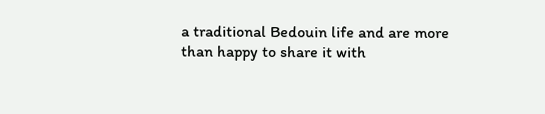a traditional Bedouin life and are more than happy to share it with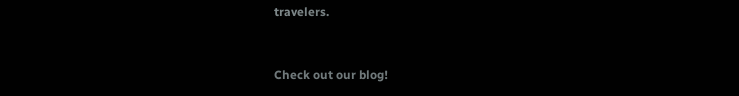travelers.


Check out our blog!